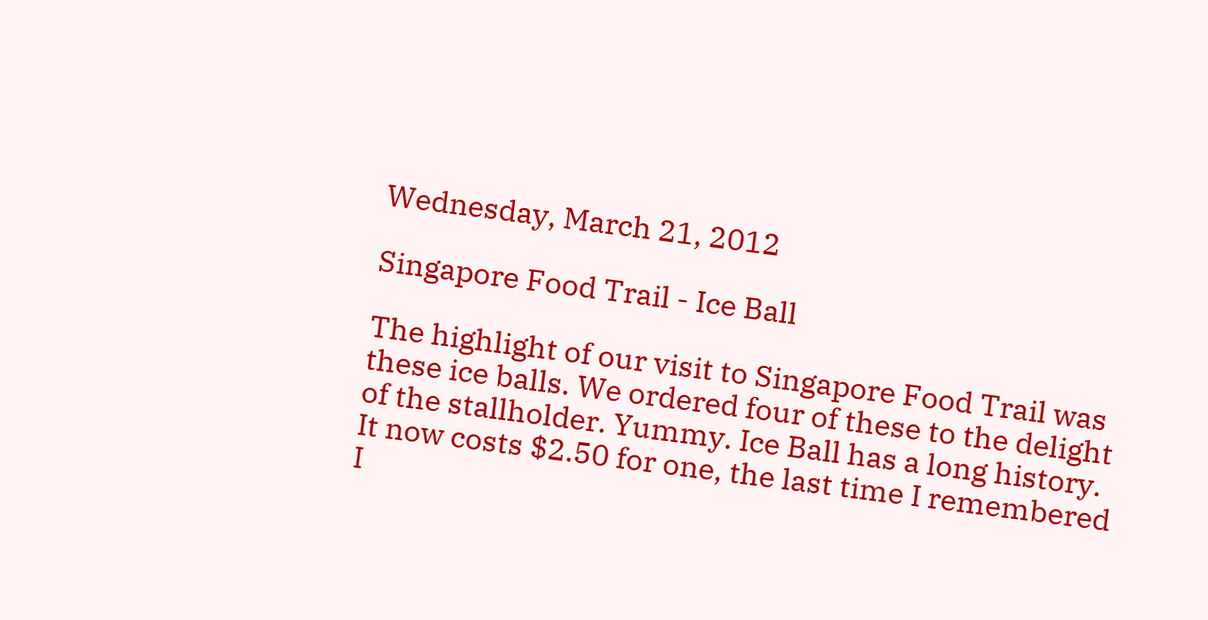Wednesday, March 21, 2012

Singapore Food Trail - Ice Ball

The highlight of our visit to Singapore Food Trail was these ice balls. We ordered four of these to the delight of the stallholder. Yummy. Ice Ball has a long history. It now costs $2.50 for one, the last time I remembered I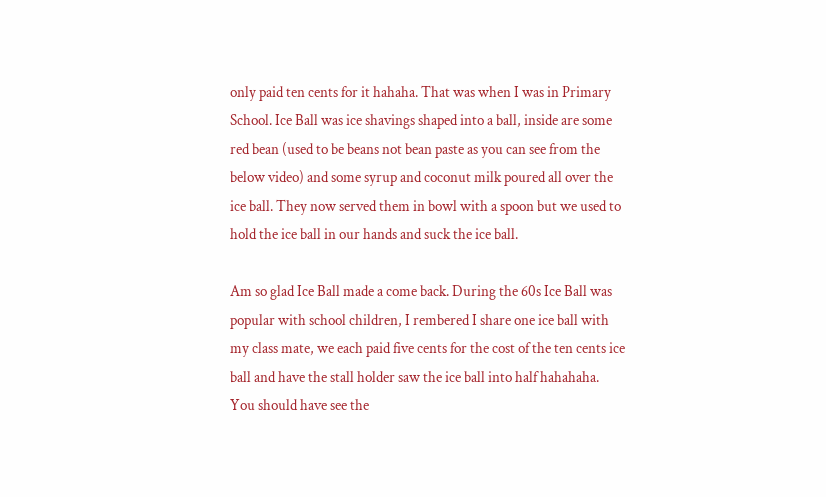only paid ten cents for it hahaha. That was when I was in Primary School. Ice Ball was ice shavings shaped into a ball, inside are some red bean (used to be beans not bean paste as you can see from the below video) and some syrup and coconut milk poured all over the ice ball. They now served them in bowl with a spoon but we used to hold the ice ball in our hands and suck the ice ball.

Am so glad Ice Ball made a come back. During the 60s Ice Ball was popular with school children, I rembered I share one ice ball with my class mate, we each paid five cents for the cost of the ten cents ice ball and have the stall holder saw the ice ball into half hahahaha. You should have see the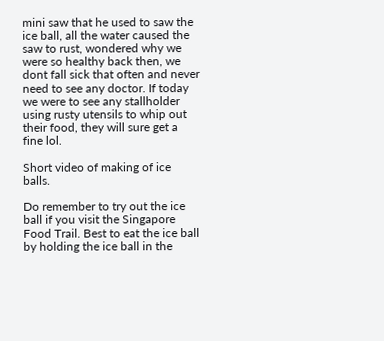mini saw that he used to saw the ice ball, all the water caused the saw to rust, wondered why we were so healthy back then, we dont fall sick that often and never need to see any doctor. If today we were to see any stallholder using rusty utensils to whip out their food, they will sure get a fine lol.

Short video of making of ice balls.

Do remember to try out the ice ball if you visit the Singapore Food Trail. Best to eat the ice ball by holding the ice ball in the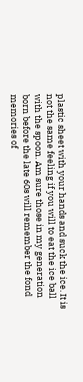plastic sheet with your hands and suck the ice. It is not the same feeling if you will to eat the ice ball with the spoon. Am sure those in my generation born before the late 60s will remember the fond memories of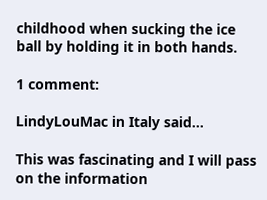childhood when sucking the ice ball by holding it in both hands.

1 comment:

LindyLouMac in Italy said...

This was fascinating and I will pass on the information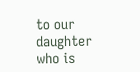to our daughter who is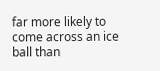far more likely to come across an ice ball than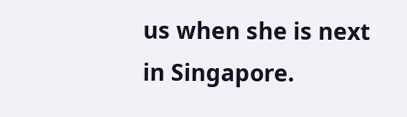us when she is next in Singapore.